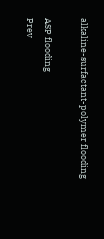alkaline-surfactant-polymer flooding

ASP flooding
Prev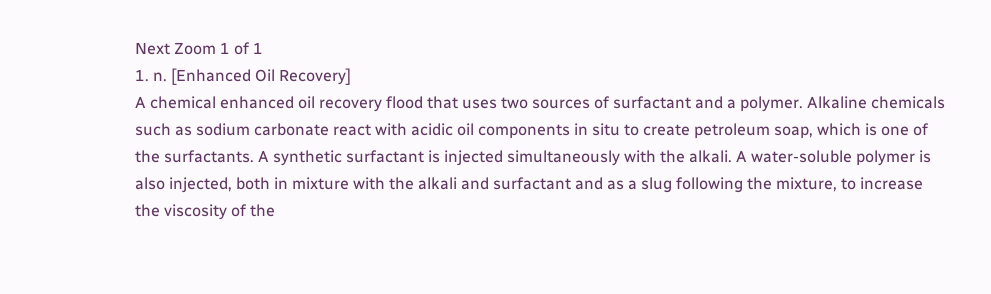Next Zoom 1 of 1
1. n. [Enhanced Oil Recovery]
A chemical enhanced oil recovery flood that uses two sources of surfactant and a polymer. Alkaline chemicals such as sodium carbonate react with acidic oil components in situ to create petroleum soap, which is one of the surfactants. A synthetic surfactant is injected simultaneously with the alkali. A water-soluble polymer is also injected, both in mixture with the alkali and surfactant and as a slug following the mixture, to increase the viscosity of the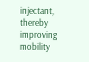injectant, thereby improving mobility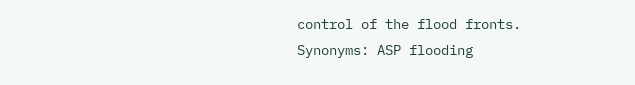control of the flood fronts.
Synonyms: ASP flooding